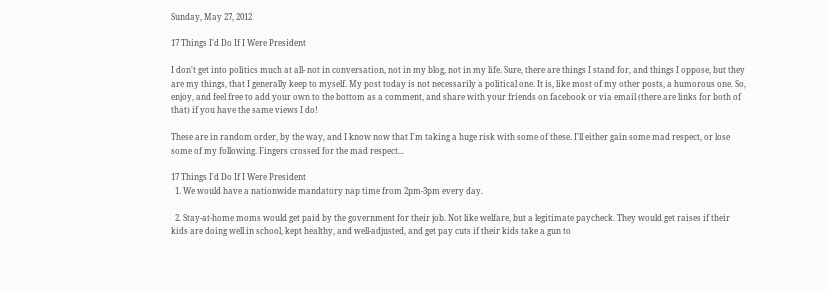Sunday, May 27, 2012

17 Things I'd Do If I Were President

I don't get into politics much at all- not in conversation, not in my blog, not in my life. Sure, there are things I stand for, and things I oppose, but they are my things, that I generally keep to myself. My post today is not necessarily a political one. It is, like most of my other posts, a humorous one. So, enjoy, and feel free to add your own to the bottom as a comment, and share with your friends on facebook or via email (there are links for both of that) if you have the same views I do!

These are in random order, by the way, and I know now that I'm taking a huge risk with some of these. I'll either gain some mad respect, or lose some of my following. Fingers crossed for the mad respect...

17 Things I'd Do If I Were President
  1. We would have a nationwide mandatory nap time from 2pm-3pm every day.

  2. Stay-at-home moms would get paid by the government for their job. Not like welfare, but a legitimate paycheck. They would get raises if their kids are doing well in school, kept healthy, and well-adjusted, and get pay cuts if their kids take a gun to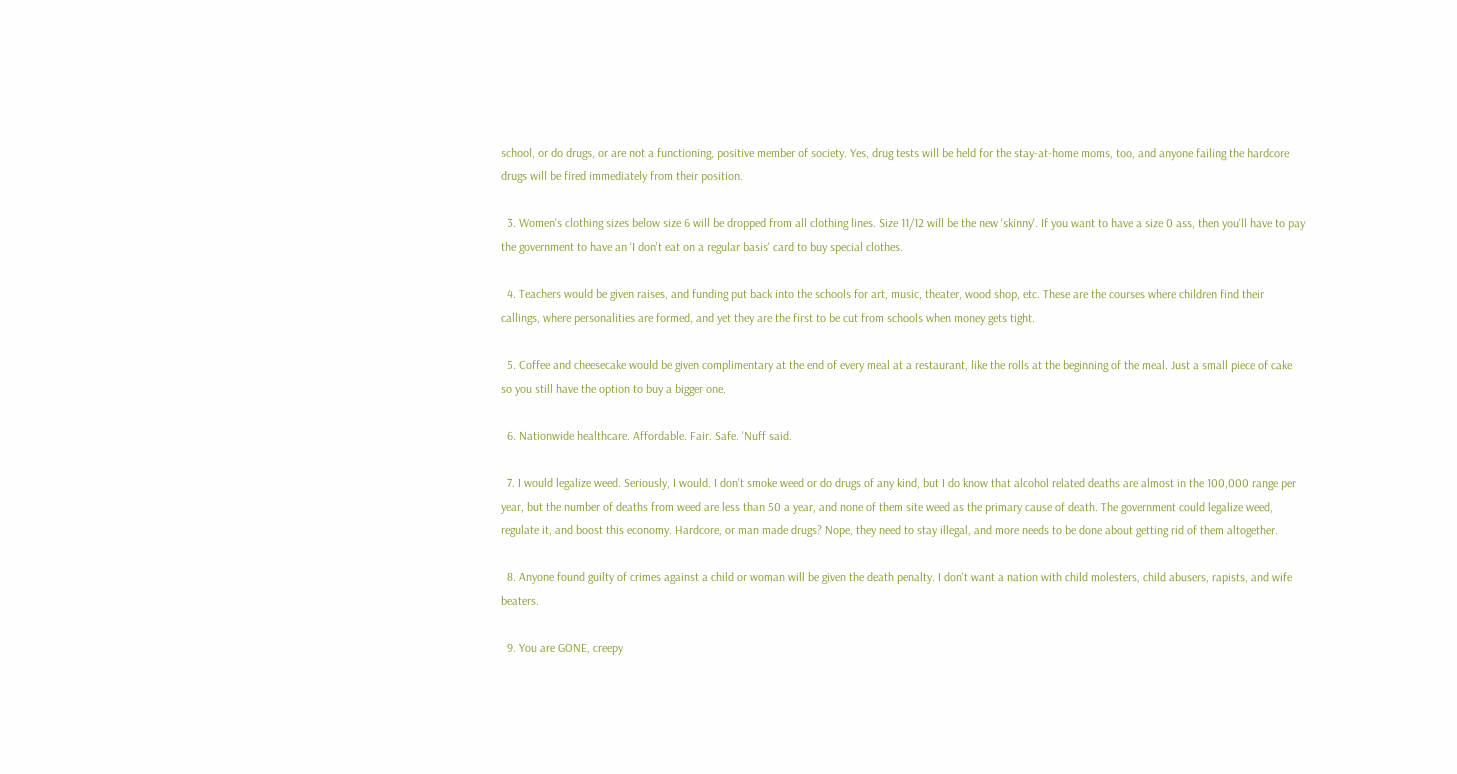school, or do drugs, or are not a functioning, positive member of society. Yes, drug tests will be held for the stay-at-home moms, too, and anyone failing the hardcore drugs will be fired immediately from their position.

  3. Women's clothing sizes below size 6 will be dropped from all clothing lines. Size 11/12 will be the new 'skinny'. If you want to have a size 0 ass, then you'll have to pay the government to have an 'I don't eat on a regular basis' card to buy special clothes.

  4. Teachers would be given raises, and funding put back into the schools for art, music, theater, wood shop, etc. These are the courses where children find their callings, where personalities are formed, and yet they are the first to be cut from schools when money gets tight.

  5. Coffee and cheesecake would be given complimentary at the end of every meal at a restaurant, like the rolls at the beginning of the meal. Just a small piece of cake so you still have the option to buy a bigger one.

  6. Nationwide healthcare. Affordable. Fair. Safe. 'Nuff said.

  7. I would legalize weed. Seriously, I would. I don't smoke weed or do drugs of any kind, but I do know that alcohol related deaths are almost in the 100,000 range per year, but the number of deaths from weed are less than 50 a year, and none of them site weed as the primary cause of death. The government could legalize weed, regulate it, and boost this economy. Hardcore, or man made drugs? Nope, they need to stay illegal, and more needs to be done about getting rid of them altogether.

  8. Anyone found guilty of crimes against a child or woman will be given the death penalty. I don't want a nation with child molesters, child abusers, rapists, and wife beaters.

  9. You are GONE, creepy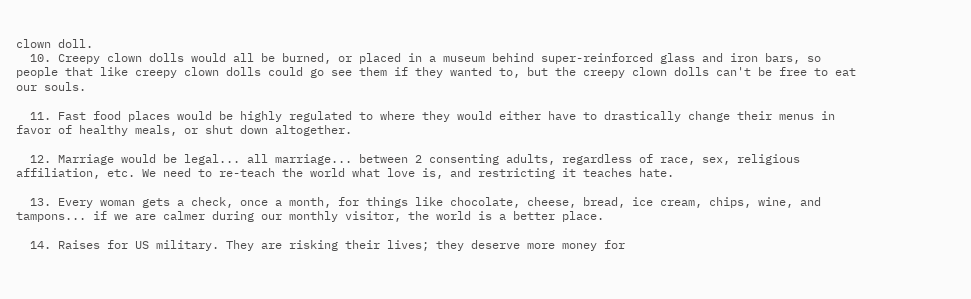clown doll.
  10. Creepy clown dolls would all be burned, or placed in a museum behind super-reinforced glass and iron bars, so people that like creepy clown dolls could go see them if they wanted to, but the creepy clown dolls can't be free to eat our souls.

  11. Fast food places would be highly regulated to where they would either have to drastically change their menus in favor of healthy meals, or shut down altogether.

  12. Marriage would be legal... all marriage... between 2 consenting adults, regardless of race, sex, religious affiliation, etc. We need to re-teach the world what love is, and restricting it teaches hate.

  13. Every woman gets a check, once a month, for things like chocolate, cheese, bread, ice cream, chips, wine, and tampons... if we are calmer during our monthly visitor, the world is a better place.

  14. Raises for US military. They are risking their lives; they deserve more money for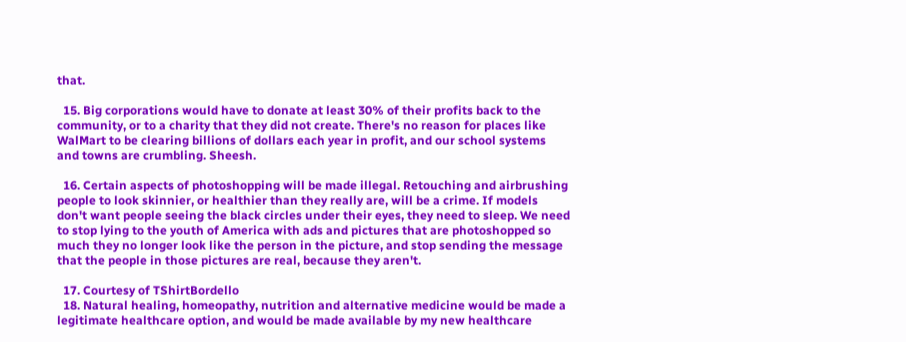that.

  15. Big corporations would have to donate at least 30% of their profits back to the community, or to a charity that they did not create. There's no reason for places like WalMart to be clearing billions of dollars each year in profit, and our school systems and towns are crumbling. Sheesh.

  16. Certain aspects of photoshopping will be made illegal. Retouching and airbrushing people to look skinnier, or healthier than they really are, will be a crime. If models don't want people seeing the black circles under their eyes, they need to sleep. We need to stop lying to the youth of America with ads and pictures that are photoshopped so much they no longer look like the person in the picture, and stop sending the message that the people in those pictures are real, because they aren't.

  17. Courtesy of TShirtBordello
  18. Natural healing, homeopathy, nutrition and alternative medicine would be made a legitimate healthcare option, and would be made available by my new healthcare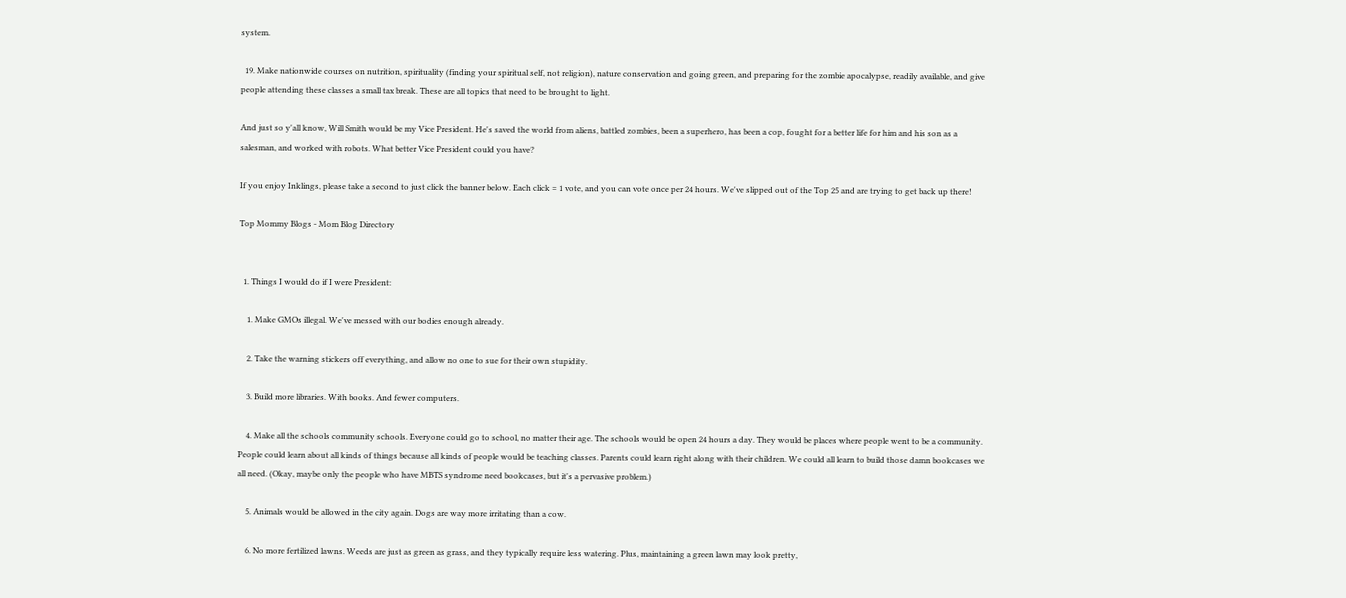system.

  19. Make nationwide courses on nutrition, spirituality (finding your spiritual self, not religion), nature conservation and going green, and preparing for the zombie apocalypse, readily available, and give people attending these classes a small tax break. These are all topics that need to be brought to light.

And just so y'all know, Will Smith would be my Vice President. He's saved the world from aliens, battled zombies, been a superhero, has been a cop, fought for a better life for him and his son as a salesman, and worked with robots. What better Vice President could you have?

If you enjoy Inklings, please take a second to just click the banner below. Each click = 1 vote, and you can vote once per 24 hours. We've slipped out of the Top 25 and are trying to get back up there!

Top Mommy Blogs - Mom Blog Directory


  1. Things I would do if I were President:

    1. Make GMOs illegal. We've messed with our bodies enough already.

    2. Take the warning stickers off everything, and allow no one to sue for their own stupidity.

    3. Build more libraries. With books. And fewer computers.

    4. Make all the schools community schools. Everyone could go to school, no matter their age. The schools would be open 24 hours a day. They would be places where people went to be a community. People could learn about all kinds of things because all kinds of people would be teaching classes. Parents could learn right along with their children. We could all learn to build those damn bookcases we all need. (Okay, maybe only the people who have MBTS syndrome need bookcases, but it's a pervasive problem.)

    5. Animals would be allowed in the city again. Dogs are way more irritating than a cow.

    6. No more fertilized lawns. Weeds are just as green as grass, and they typically require less watering. Plus, maintaining a green lawn may look pretty,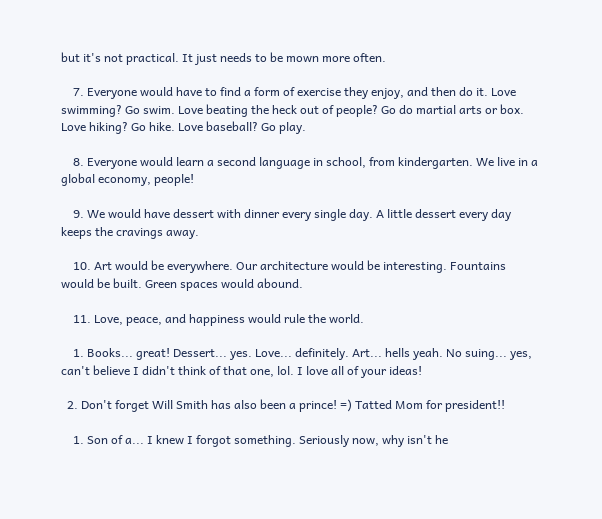but it's not practical. It just needs to be mown more often.

    7. Everyone would have to find a form of exercise they enjoy, and then do it. Love swimming? Go swim. Love beating the heck out of people? Go do martial arts or box. Love hiking? Go hike. Love baseball? Go play.

    8. Everyone would learn a second language in school, from kindergarten. We live in a global economy, people!

    9. We would have dessert with dinner every single day. A little dessert every day keeps the cravings away.

    10. Art would be everywhere. Our architecture would be interesting. Fountains would be built. Green spaces would abound.

    11. Love, peace, and happiness would rule the world.

    1. Books... great! Dessert... yes. Love... definitely. Art... hells yeah. No suing... yes, can't believe I didn't think of that one, lol. I love all of your ideas!

  2. Don't forget Will Smith has also been a prince! =) Tatted Mom for president!!

    1. Son of a... I knew I forgot something. Seriously now, why isn't he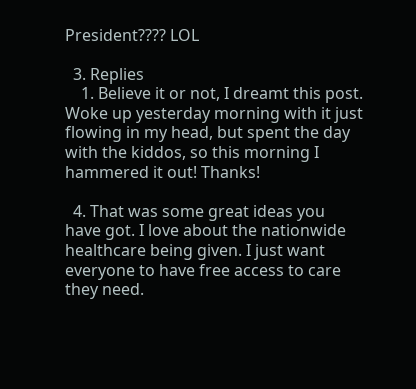President???? LOL

  3. Replies
    1. Believe it or not, I dreamt this post. Woke up yesterday morning with it just flowing in my head, but spent the day with the kiddos, so this morning I hammered it out! Thanks!

  4. That was some great ideas you have got. I love about the nationwide healthcare being given. I just want everyone to have free access to care they need.